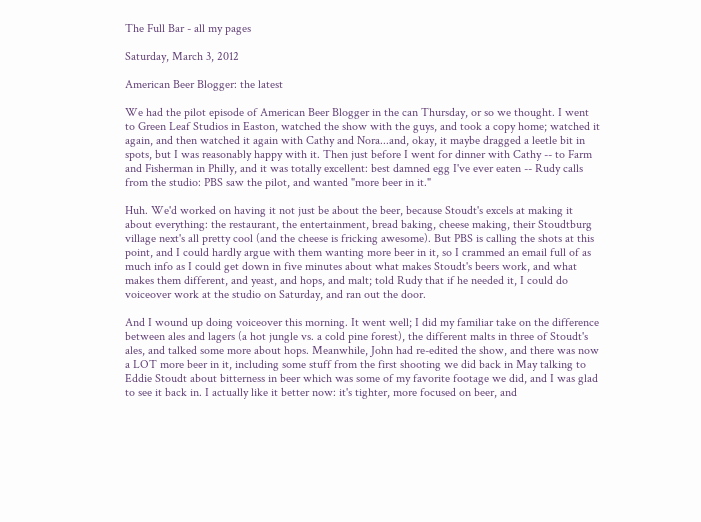The Full Bar - all my pages

Saturday, March 3, 2012

American Beer Blogger: the latest

We had the pilot episode of American Beer Blogger in the can Thursday, or so we thought. I went to Green Leaf Studios in Easton, watched the show with the guys, and took a copy home; watched it again, and then watched it again with Cathy and Nora...and, okay, it maybe dragged a leetle bit in spots, but I was reasonably happy with it. Then just before I went for dinner with Cathy -- to Farm and Fisherman in Philly, and it was totally excellent: best damned egg I've ever eaten -- Rudy calls from the studio: PBS saw the pilot, and wanted "more beer in it."

Huh. We'd worked on having it not just be about the beer, because Stoudt's excels at making it about everything: the restaurant, the entertainment, bread baking, cheese making, their Stoudtburg village next's all pretty cool (and the cheese is fricking awesome). But PBS is calling the shots at this point, and I could hardly argue with them wanting more beer in it, so I crammed an email full of as much info as I could get down in five minutes about what makes Stoudt's beers work, and what makes them different, and yeast, and hops, and malt; told Rudy that if he needed it, I could do voiceover work at the studio on Saturday, and ran out the door.

And I wound up doing voiceover this morning. It went well; I did my familiar take on the difference between ales and lagers (a hot jungle vs. a cold pine forest), the different malts in three of Stoudt's ales, and talked some more about hops. Meanwhile, John had re-edited the show, and there was now a LOT more beer in it, including some stuff from the first shooting we did back in May talking to Eddie Stoudt about bitterness in beer which was some of my favorite footage we did, and I was glad to see it back in. I actually like it better now: it's tighter, more focused on beer, and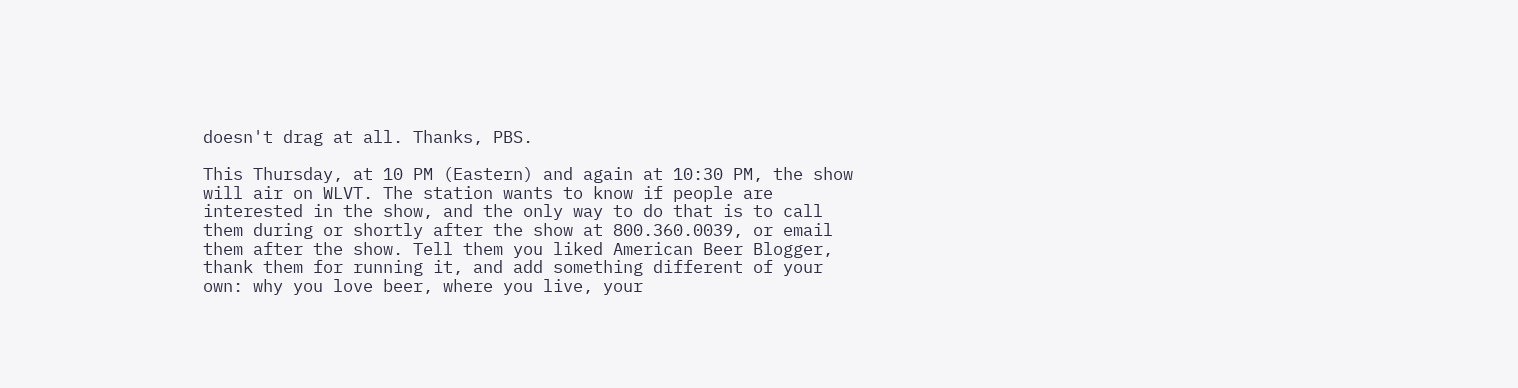doesn't drag at all. Thanks, PBS.

This Thursday, at 10 PM (Eastern) and again at 10:30 PM, the show will air on WLVT. The station wants to know if people are interested in the show, and the only way to do that is to call them during or shortly after the show at 800.360.0039, or email them after the show. Tell them you liked American Beer Blogger, thank them for running it, and add something different of your own: why you love beer, where you live, your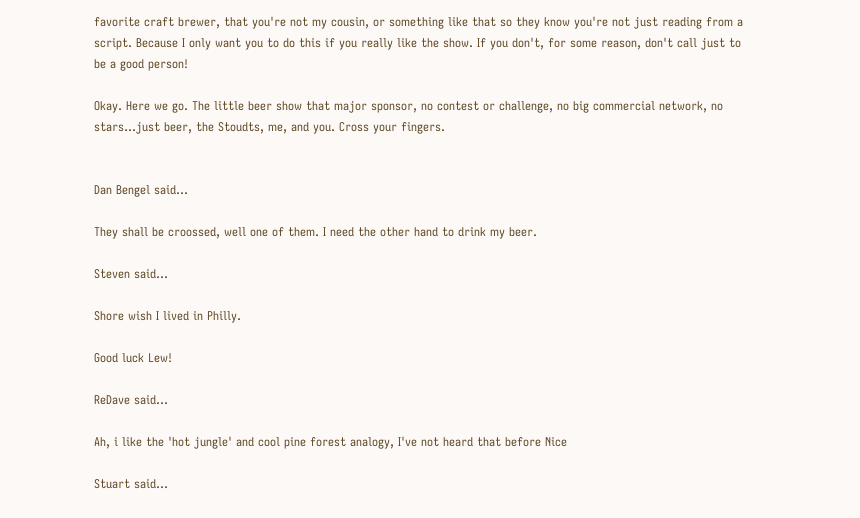favorite craft brewer, that you're not my cousin, or something like that so they know you're not just reading from a script. Because I only want you to do this if you really like the show. If you don't, for some reason, don't call just to be a good person!

Okay. Here we go. The little beer show that major sponsor, no contest or challenge, no big commercial network, no stars...just beer, the Stoudts, me, and you. Cross your fingers.


Dan Bengel said...

They shall be croossed, well one of them. I need the other hand to drink my beer.

Steven said...

Shore wish I lived in Philly.

Good luck Lew!

ReDave said...

Ah, i like the 'hot jungle' and cool pine forest analogy, I've not heard that before Nice

Stuart said...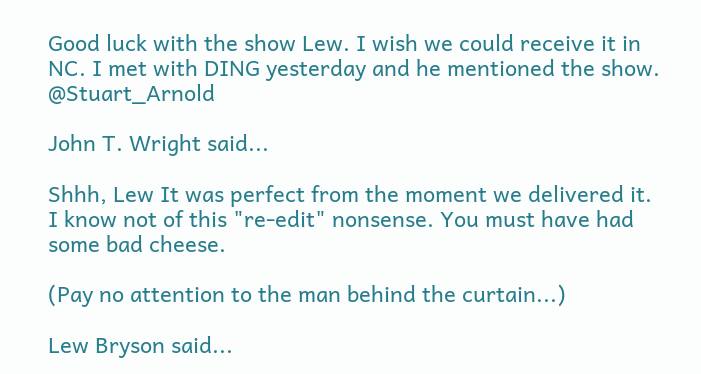Good luck with the show Lew. I wish we could receive it in NC. I met with DING yesterday and he mentioned the show. @Stuart_Arnold

John T. Wright said...

Shhh, Lew It was perfect from the moment we delivered it. I know not of this "re-edit" nonsense. You must have had some bad cheese.

(Pay no attention to the man behind the curtain...)

Lew Bryson said...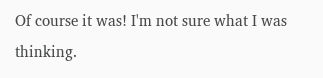Of course it was! I'm not sure what I was thinking.